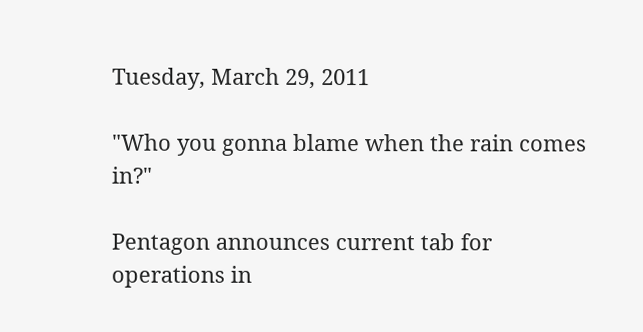Tuesday, March 29, 2011

"Who you gonna blame when the rain comes in?"

Pentagon announces current tab for operations in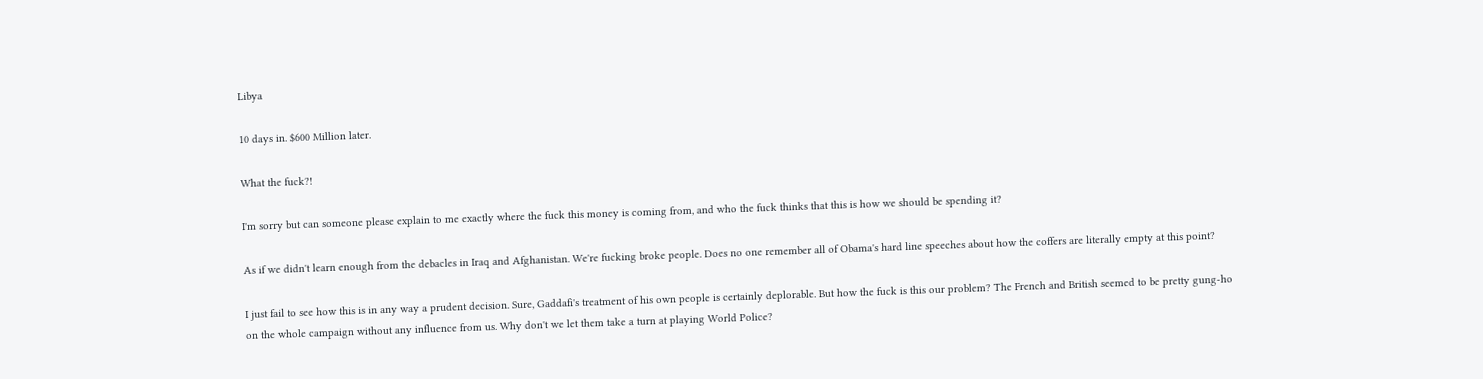Libya

10 days in. $600 Million later.

What the fuck?!

I'm sorry but can someone please explain to me exactly where the fuck this money is coming from, and who the fuck thinks that this is how we should be spending it?

As if we didn't learn enough from the debacles in Iraq and Afghanistan. We're fucking broke people. Does no one remember all of Obama's hard line speeches about how the coffers are literally empty at this point?

I just fail to see how this is in any way a prudent decision. Sure, Gaddafi's treatment of his own people is certainly deplorable. But how the fuck is this our problem? The French and British seemed to be pretty gung-ho on the whole campaign without any influence from us. Why don't we let them take a turn at playing World Police?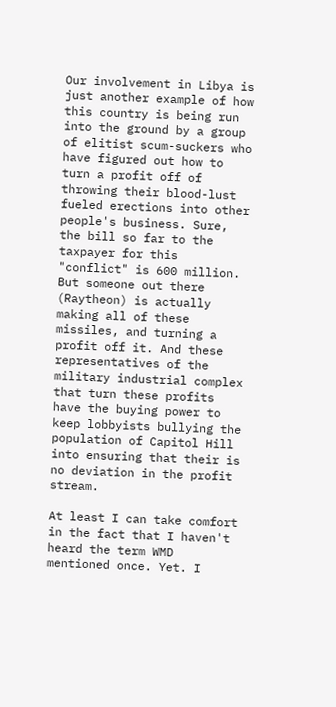Our involvement in Libya is just another example of how this country is being run into the ground by a group of elitist scum-suckers who have figured out how to turn a profit off of throwing their blood-lust fueled erections into other people's business. Sure, the bill so far to the taxpayer for this "conflict" is 600 million. But someone out there (Raytheon) is actually making all of these missiles, and turning a profit off it. And these representatives of the military industrial complex that turn these profits have the buying power to keep lobbyists bullying the population of Capitol Hill into ensuring that their is no deviation in the profit stream.

At least I can take comfort in the fact that I haven't heard the term WMD mentioned once. Yet. I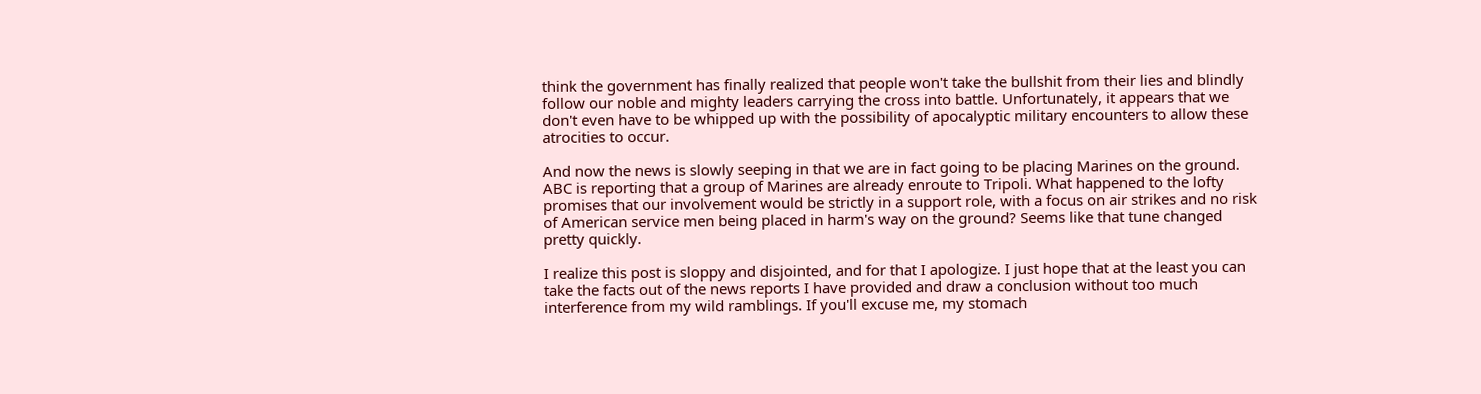think the government has finally realized that people won't take the bullshit from their lies and blindly follow our noble and mighty leaders carrying the cross into battle. Unfortunately, it appears that we don't even have to be whipped up with the possibility of apocalyptic military encounters to allow these atrocities to occur.

And now the news is slowly seeping in that we are in fact going to be placing Marines on the ground. ABC is reporting that a group of Marines are already enroute to Tripoli. What happened to the lofty promises that our involvement would be strictly in a support role, with a focus on air strikes and no risk of American service men being placed in harm's way on the ground? Seems like that tune changed pretty quickly.

I realize this post is sloppy and disjointed, and for that I apologize. I just hope that at the least you can take the facts out of the news reports I have provided and draw a conclusion without too much interference from my wild ramblings. If you'll excuse me, my stomach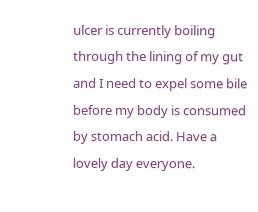ulcer is currently boiling through the lining of my gut and I need to expel some bile before my body is consumed by stomach acid. Have a lovely day everyone.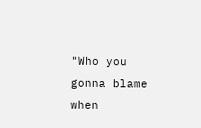"Who you gonna blame when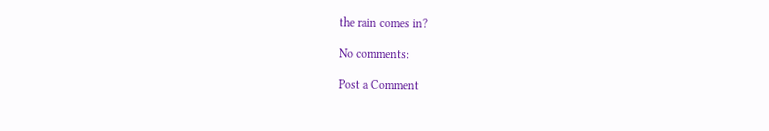the rain comes in?

No comments:

Post a Comment